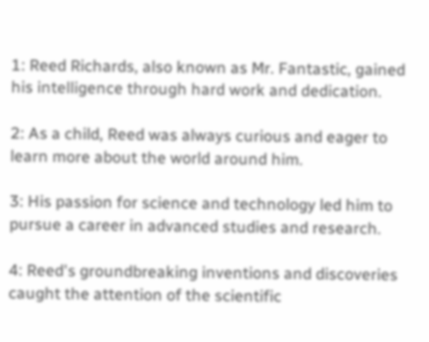1: Reed Richards, also known as Mr. Fantastic, gained his intelligence through hard work and dedication.

2: As a child, Reed was always curious and eager to learn more about the world around him.

3: His passion for science and technology led him to pursue a career in advanced studies and research.

4: Reed's groundbreaking inventions and discoveries caught the attention of the scientific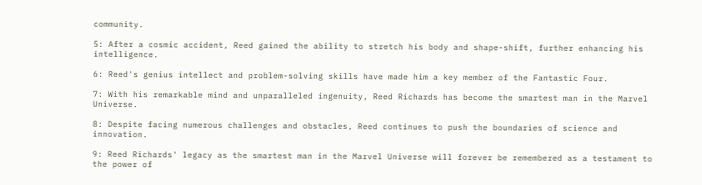community.

5: After a cosmic accident, Reed gained the ability to stretch his body and shape-shift, further enhancing his intelligence.

6: Reed's genius intellect and problem-solving skills have made him a key member of the Fantastic Four.

7: With his remarkable mind and unparalleled ingenuity, Reed Richards has become the smartest man in the Marvel Universe.

8: Despite facing numerous challenges and obstacles, Reed continues to push the boundaries of science and innovation.

9: Reed Richards' legacy as the smartest man in the Marvel Universe will forever be remembered as a testament to the power of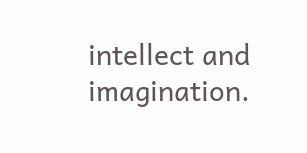intellect and imagination.